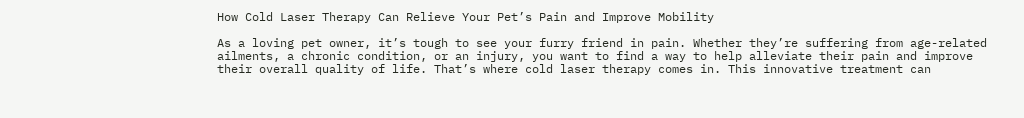How Cold Laser Therapy Can Relieve Your Pet’s Pain and Improve Mobility

As a loving pet owner, it’s tough to see your furry friend in pain. Whether they’re suffering from age-related ailments, a chronic condition, or an injury, you want to find a way to help alleviate their pain and improve their overall quality of life. That’s where cold laser therapy comes in. This innovative treatment can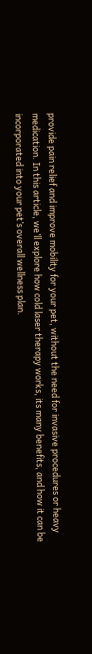provide pain relief and improve mobility for your pet, without the need for invasive procedures or heavy medication. In this article, we’ll explore how cold laser therapy works, its many benefits, and how it can be incorporated into your pet’s overall wellness plan.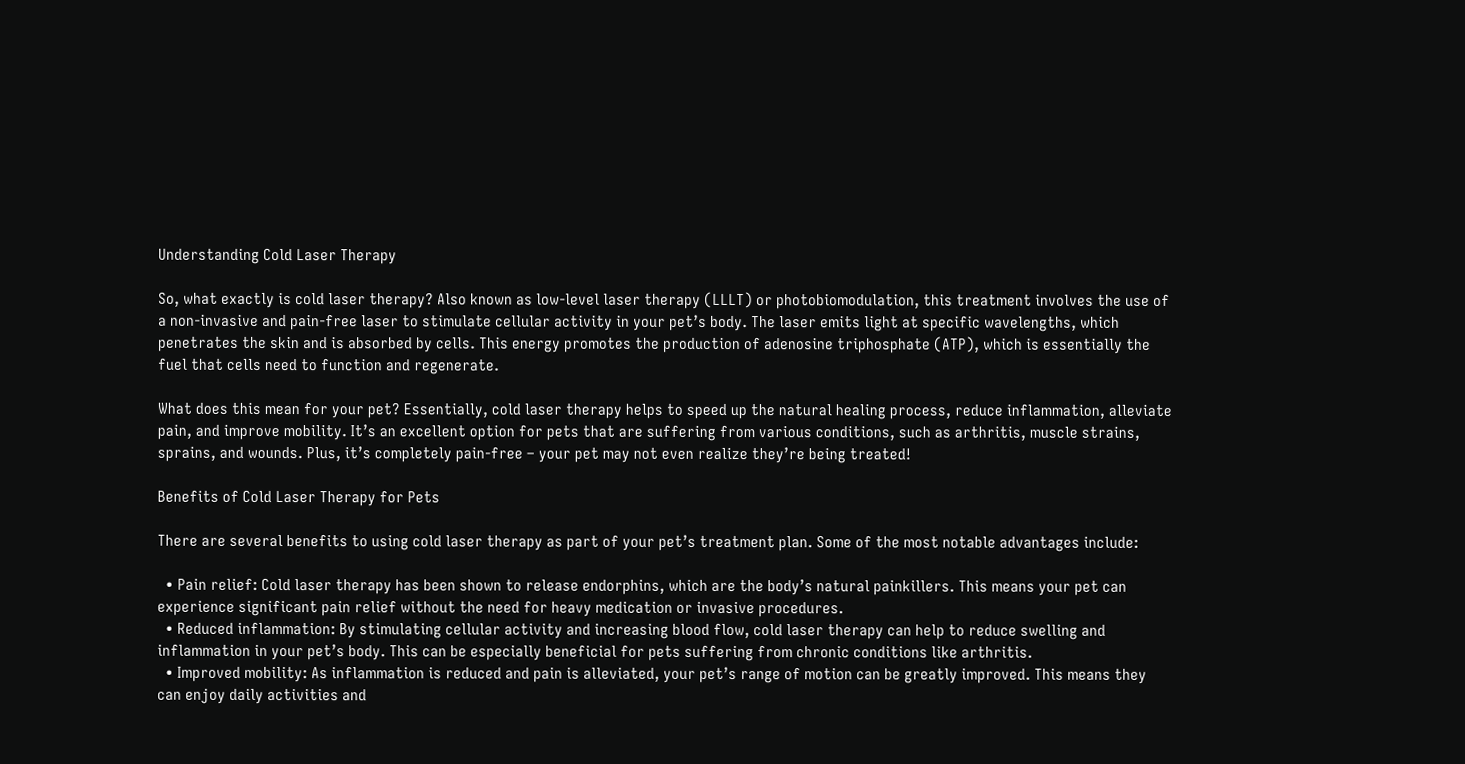Understanding Cold Laser Therapy

So, what exactly is cold laser therapy? Also known as low-level laser therapy (LLLT) or photobiomodulation, this treatment involves the use of a non-invasive and pain-free laser to stimulate cellular activity in your pet’s body. The laser emits light at specific wavelengths, which penetrates the skin and is absorbed by cells. This energy promotes the production of adenosine triphosphate (ATP), which is essentially the fuel that cells need to function and regenerate.

What does this mean for your pet? Essentially, cold laser therapy helps to speed up the natural healing process, reduce inflammation, alleviate pain, and improve mobility. It’s an excellent option for pets that are suffering from various conditions, such as arthritis, muscle strains, sprains, and wounds. Plus, it’s completely pain-free – your pet may not even realize they’re being treated!

Benefits of Cold Laser Therapy for Pets

There are several benefits to using cold laser therapy as part of your pet’s treatment plan. Some of the most notable advantages include:

  • Pain relief: Cold laser therapy has been shown to release endorphins, which are the body’s natural painkillers. This means your pet can experience significant pain relief without the need for heavy medication or invasive procedures.
  • Reduced inflammation: By stimulating cellular activity and increasing blood flow, cold laser therapy can help to reduce swelling and inflammation in your pet’s body. This can be especially beneficial for pets suffering from chronic conditions like arthritis.
  • Improved mobility: As inflammation is reduced and pain is alleviated, your pet’s range of motion can be greatly improved. This means they can enjoy daily activities and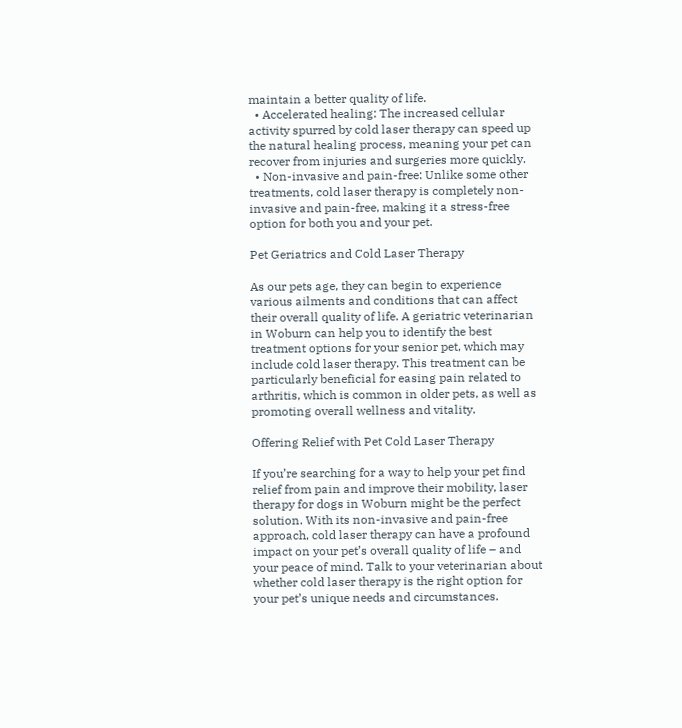maintain a better quality of life.
  • Accelerated healing: The increased cellular activity spurred by cold laser therapy can speed up the natural healing process, meaning your pet can recover from injuries and surgeries more quickly.
  • Non-invasive and pain-free: Unlike some other treatments, cold laser therapy is completely non-invasive and pain-free, making it a stress-free option for both you and your pet.

Pet Geriatrics and Cold Laser Therapy

As our pets age, they can begin to experience various ailments and conditions that can affect their overall quality of life. A geriatric veterinarian in Woburn can help you to identify the best treatment options for your senior pet, which may include cold laser therapy. This treatment can be particularly beneficial for easing pain related to arthritis, which is common in older pets, as well as promoting overall wellness and vitality.

Offering Relief with Pet Cold Laser Therapy

If you’re searching for a way to help your pet find relief from pain and improve their mobility, laser therapy for dogs in Woburn might be the perfect solution. With its non-invasive and pain-free approach, cold laser therapy can have a profound impact on your pet’s overall quality of life – and your peace of mind. Talk to your veterinarian about whether cold laser therapy is the right option for your pet’s unique needs and circumstances.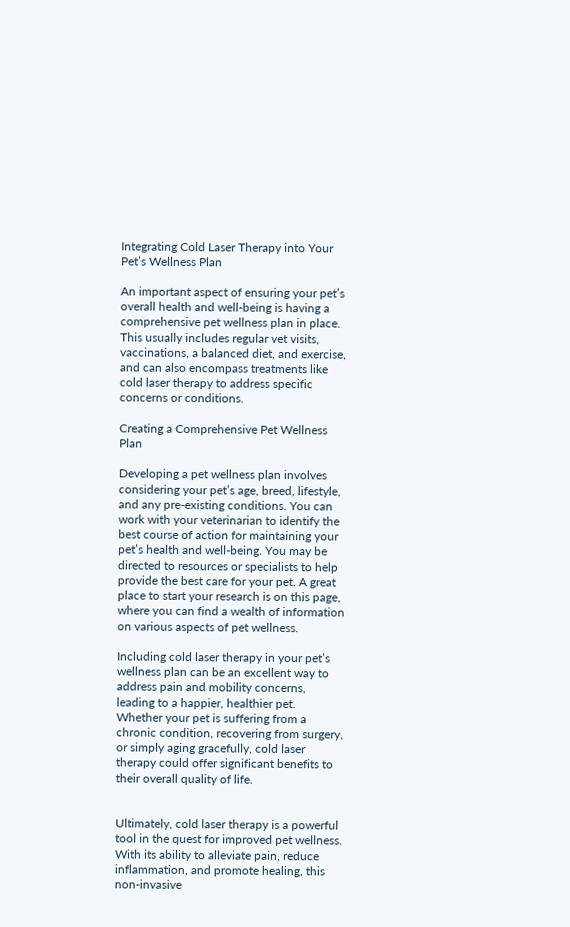Integrating Cold Laser Therapy into Your Pet’s Wellness Plan

An important aspect of ensuring your pet’s overall health and well-being is having a comprehensive pet wellness plan in place. This usually includes regular vet visits, vaccinations, a balanced diet, and exercise, and can also encompass treatments like cold laser therapy to address specific concerns or conditions.

Creating a Comprehensive Pet Wellness Plan

Developing a pet wellness plan involves considering your pet’s age, breed, lifestyle, and any pre-existing conditions. You can work with your veterinarian to identify the best course of action for maintaining your pet’s health and well-being. You may be directed to resources or specialists to help provide the best care for your pet. A great place to start your research is on this page, where you can find a wealth of information on various aspects of pet wellness.

Including cold laser therapy in your pet’s wellness plan can be an excellent way to address pain and mobility concerns, leading to a happier, healthier pet. Whether your pet is suffering from a chronic condition, recovering from surgery, or simply aging gracefully, cold laser therapy could offer significant benefits to their overall quality of life.


Ultimately, cold laser therapy is a powerful tool in the quest for improved pet wellness. With its ability to alleviate pain, reduce inflammation, and promote healing, this non-invasive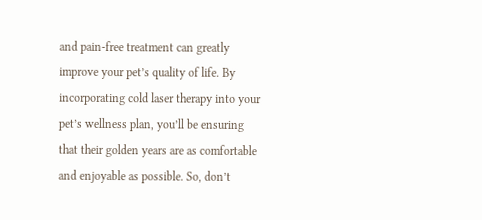and pain-free treatment can greatly improve your pet’s quality of life. By incorporating cold laser therapy into your pet’s wellness plan, you’ll be ensuring that their golden years are as comfortable and enjoyable as possible. So, don’t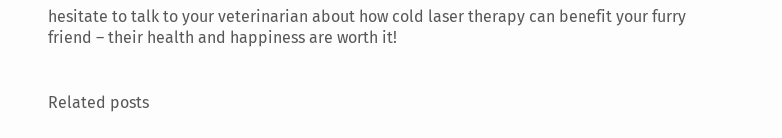hesitate to talk to your veterinarian about how cold laser therapy can benefit your furry friend – their health and happiness are worth it!


Related posts